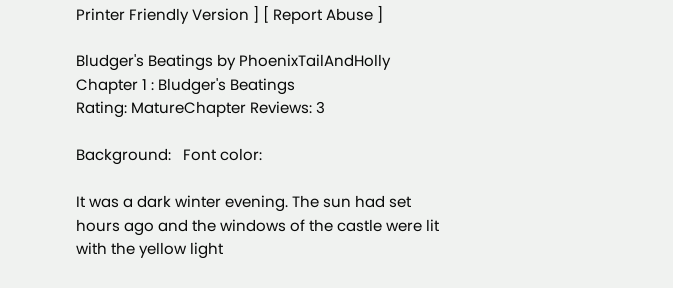Printer Friendly Version ] [ Report Abuse ]

Bludger's Beatings by PhoenixTailAndHolly
Chapter 1 : Bludger's Beatings
Rating: MatureChapter Reviews: 3

Background:   Font color:

It was a dark winter evening. The sun had set hours ago and the windows of the castle were lit with the yellow light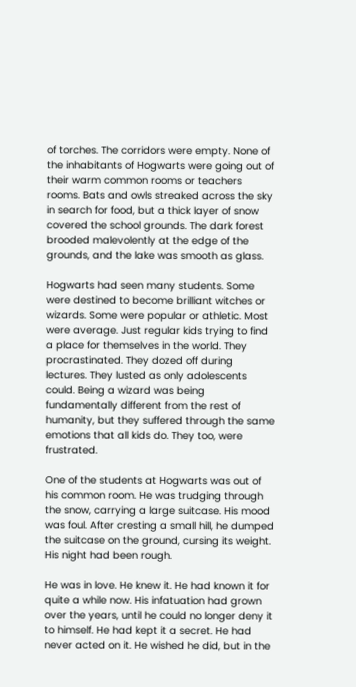of torches. The corridors were empty. None of the inhabitants of Hogwarts were going out of their warm common rooms or teachers rooms. Bats and owls streaked across the sky in search for food, but a thick layer of snow covered the school grounds. The dark forest brooded malevolently at the edge of the grounds, and the lake was smooth as glass.

Hogwarts had seen many students. Some were destined to become brilliant witches or wizards. Some were popular or athletic. Most were average. Just regular kids trying to find a place for themselves in the world. They procrastinated. They dozed off during lectures. They lusted as only adolescents could. Being a wizard was being fundamentally different from the rest of humanity, but they suffered through the same emotions that all kids do. They too, were frustrated.

One of the students at Hogwarts was out of his common room. He was trudging through the snow, carrying a large suitcase. His mood was foul. After cresting a small hill, he dumped the suitcase on the ground, cursing its weight. His night had been rough.

He was in love. He knew it. He had known it for quite a while now. His infatuation had grown over the years, until he could no longer deny it to himself. He had kept it a secret. He had never acted on it. He wished he did, but in the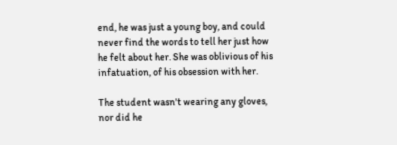end, he was just a young boy, and could never find the words to tell her just how he felt about her. She was oblivious of his infatuation, of his obsession with her.

The student wasn't wearing any gloves, nor did he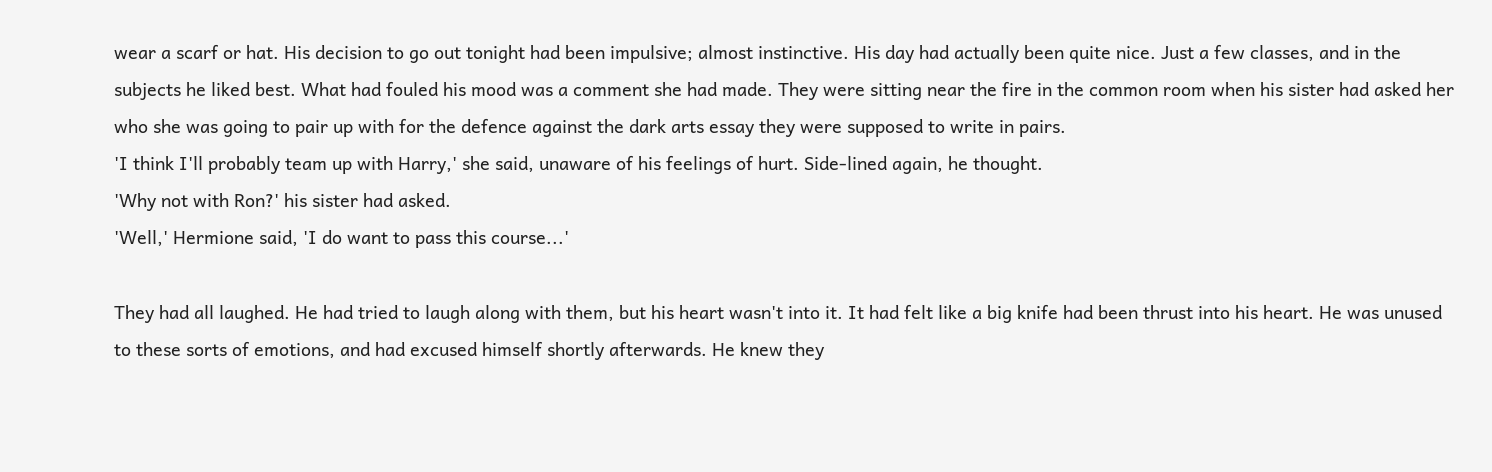wear a scarf or hat. His decision to go out tonight had been impulsive; almost instinctive. His day had actually been quite nice. Just a few classes, and in the subjects he liked best. What had fouled his mood was a comment she had made. They were sitting near the fire in the common room when his sister had asked her who she was going to pair up with for the defence against the dark arts essay they were supposed to write in pairs.
'I think I'll probably team up with Harry,' she said, unaware of his feelings of hurt. Side-lined again, he thought.
'Why not with Ron?' his sister had asked.
'Well,' Hermione said, 'I do want to pass this course...'

They had all laughed. He had tried to laugh along with them, but his heart wasn't into it. It had felt like a big knife had been thrust into his heart. He was unused to these sorts of emotions, and had excused himself shortly afterwards. He knew they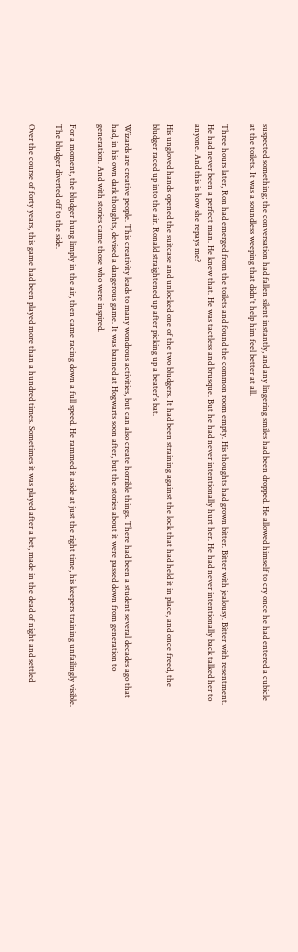suspected something; the conversation had fallen silent instantly, and any lingering smiles had been dropped. He allowed himself to cry once he had entered a cubicle at the toilets. It was a soundless weeping that didn't help him feel better at all.

Three hours later, Ron had emerged from the toilets and found the common room empty. His thoughts had grown bitter. Bitter with jealousy. Bitter with resentment. He had never been a perfect man. He knew that. He was tactless and brusque. But he had never intentionally hurt her. He had never intentionally back talked her to anyone. And this is how she repays me?

His ungloved hands opened the suitcase and unlocked one of the two bludgers. It had been straining against the lock that had held it in place, and once freed, the bludger raced up into the air. Ronald straightened up after picking up a beater's bat.

Wizards are creative people. This creativity leads to many wondrous activities, but can also create horrible things. There had been a student several decades ago that had, in his own dark thoughts, devised a dangerous game. It was banned at Hogwarts soon after, but the stories about it were passed down from generation to generation. And with stories came those who were inspired.

For a moment, the bludger hung limply in the air, then came racing down a full speed. He rammed it aside at just the right time, his keepers training unfailingly visible. The bludger diverted off to the side.

Over the course of forty years, this game had been played more than a hundred times. Sometimes it was played after a bet, made in the dead of night and settled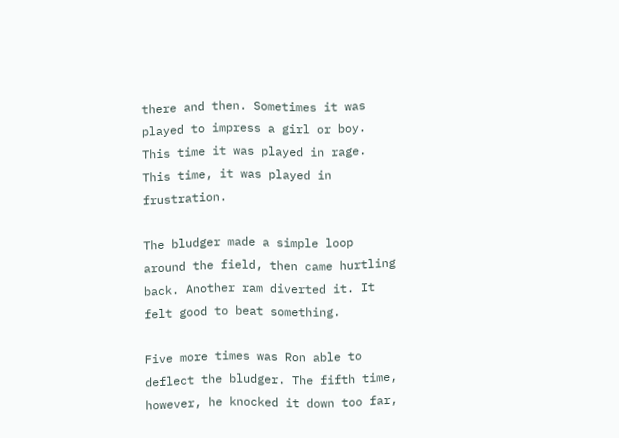there and then. Sometimes it was played to impress a girl or boy. This time it was played in rage. This time, it was played in frustration.

The bludger made a simple loop around the field, then came hurtling back. Another ram diverted it. It felt good to beat something.

Five more times was Ron able to deflect the bludger. The fifth time, however, he knocked it down too far,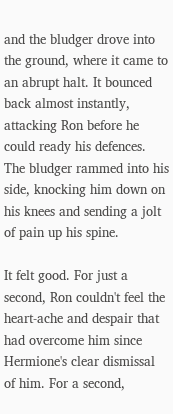and the bludger drove into the ground, where it came to an abrupt halt. It bounced back almost instantly, attacking Ron before he could ready his defences. The bludger rammed into his side, knocking him down on his knees and sending a jolt of pain up his spine.

It felt good. For just a second, Ron couldn't feel the heart-ache and despair that had overcome him since Hermione's clear dismissal of him. For a second,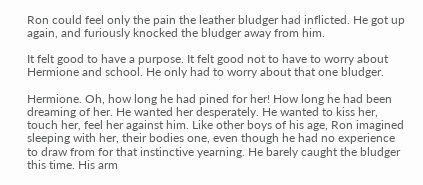Ron could feel only the pain the leather bludger had inflicted. He got up again, and furiously knocked the bludger away from him.

It felt good to have a purpose. It felt good not to have to worry about Hermione and school. He only had to worry about that one bludger.

Hermione. Oh, how long he had pined for her! How long he had been dreaming of her. He wanted her desperately. He wanted to kiss her, touch her, feel her against him. Like other boys of his age, Ron imagined sleeping with her, their bodies one, even though he had no experience to draw from for that instinctive yearning. He barely caught the bludger this time. His arm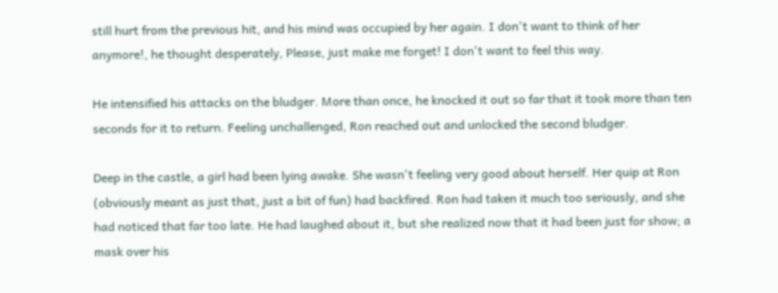still hurt from the previous hit, and his mind was occupied by her again. I don't want to think of her anymore!, he thought desperately, Please, just make me forget! I don't want to feel this way.

He intensified his attacks on the bludger. More than once, he knocked it out so far that it took more than ten seconds for it to return. Feeling unchallenged, Ron reached out and unlocked the second bludger.

Deep in the castle, a girl had been lying awake. She wasn't feeling very good about herself. Her quip at Ron (obviously meant as just that, just a bit of fun) had backfired. Ron had taken it much too seriously, and she had noticed that far too late. He had laughed about it, but she realized now that it had been just for show; a mask over his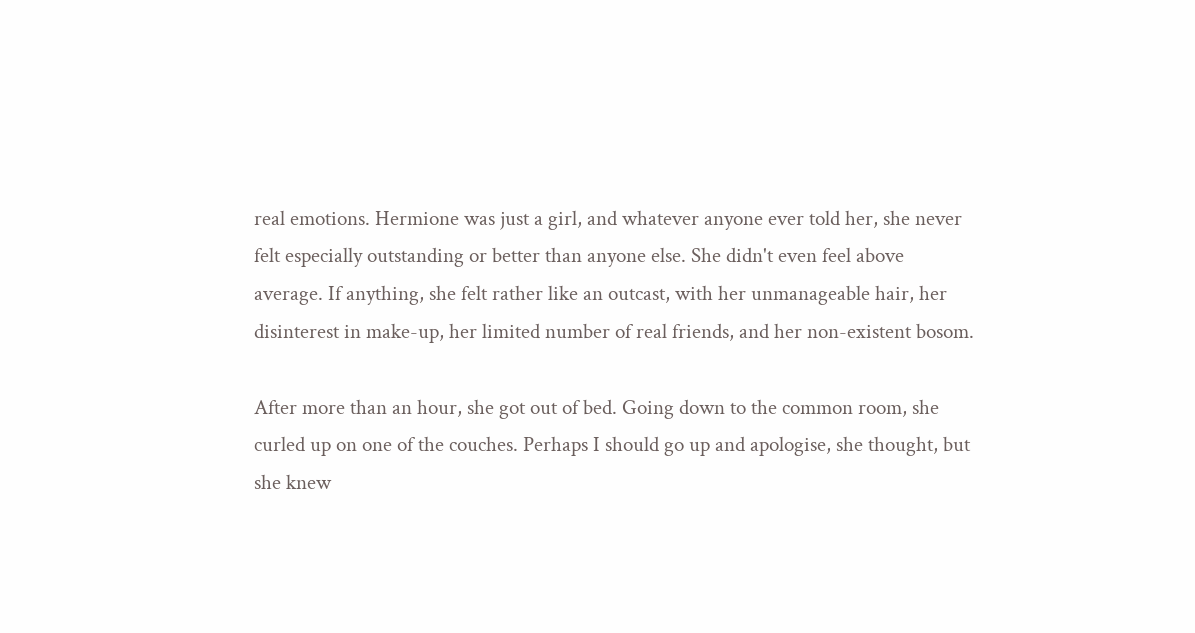real emotions. Hermione was just a girl, and whatever anyone ever told her, she never felt especially outstanding or better than anyone else. She didn't even feel above average. If anything, she felt rather like an outcast, with her unmanageable hair, her disinterest in make-up, her limited number of real friends, and her non-existent bosom.

After more than an hour, she got out of bed. Going down to the common room, she curled up on one of the couches. Perhaps I should go up and apologise, she thought, but she knew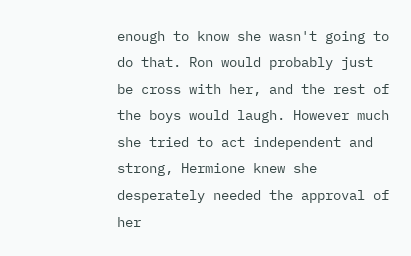enough to know she wasn't going to do that. Ron would probably just be cross with her, and the rest of the boys would laugh. However much she tried to act independent and strong, Hermione knew she desperately needed the approval of her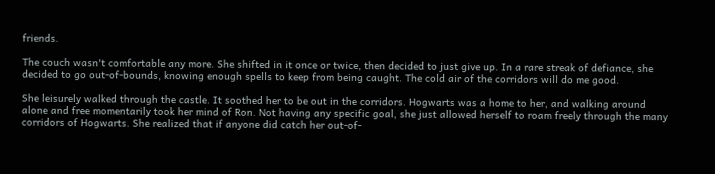friends.

The couch wasn't comfortable any more. She shifted in it once or twice, then decided to just give up. In a rare streak of defiance, she decided to go out-of-bounds, knowing enough spells to keep from being caught. The cold air of the corridors will do me good.

She leisurely walked through the castle. It soothed her to be out in the corridors. Hogwarts was a home to her, and walking around alone and free momentarily took her mind of Ron. Not having any specific goal, she just allowed herself to roam freely through the many corridors of Hogwarts. She realized that if anyone did catch her out-of-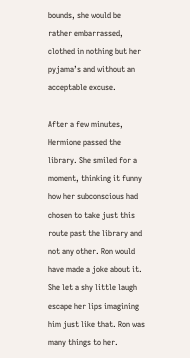bounds, she would be rather embarrassed, clothed in nothing but her pyjama’s and without an acceptable excuse.

After a few minutes, Hermione passed the library. She smiled for a moment, thinking it funny how her subconscious had chosen to take just this route past the library and not any other. Ron would have made a joke about it. She let a shy little laugh escape her lips imagining him just like that. Ron was many things to her.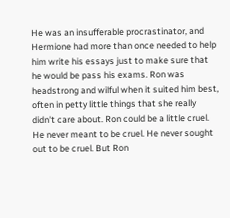He was an insufferable procrastinator, and Hermione had more than once needed to help him write his essays just to make sure that he would be pass his exams. Ron was headstrong and wilful when it suited him best, often in petty little things that she really didn't care about. Ron could be a little cruel. He never meant to be cruel. He never sought out to be cruel. But Ron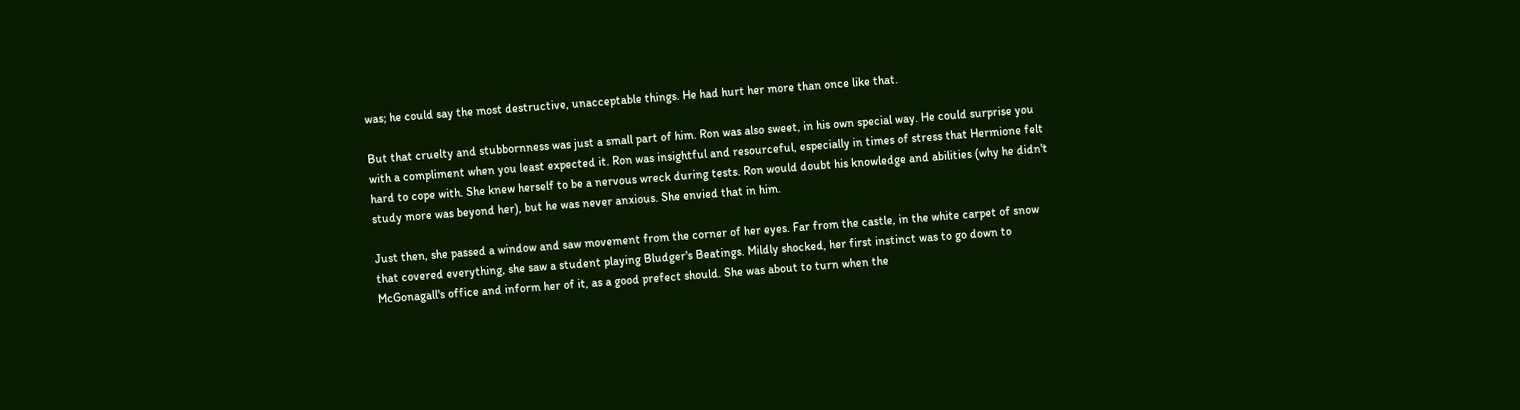was; he could say the most destructive, unacceptable things. He had hurt her more than once like that.

But that cruelty and stubbornness was just a small part of him. Ron was also sweet, in his own special way. He could surprise you with a compliment when you least expected it. Ron was insightful and resourceful, especially in times of stress that Hermione felt hard to cope with. She knew herself to be a nervous wreck during tests. Ron would doubt his knowledge and abilities (why he didn't study more was beyond her), but he was never anxious. She envied that in him.

Just then, she passed a window and saw movement from the corner of her eyes. Far from the castle, in the white carpet of snow that covered everything, she saw a student playing Bludger's Beatings. Mildly shocked, her first instinct was to go down to McGonagall's office and inform her of it, as a good prefect should. She was about to turn when the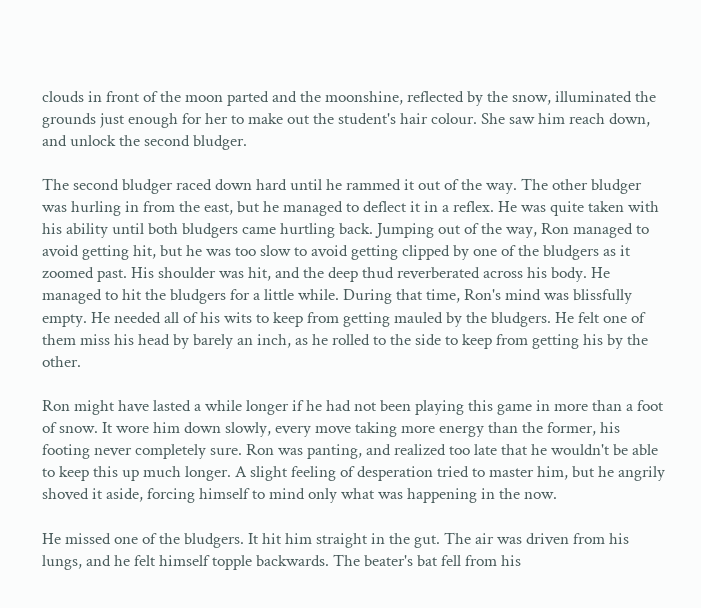clouds in front of the moon parted and the moonshine, reflected by the snow, illuminated the grounds just enough for her to make out the student's hair colour. She saw him reach down, and unlock the second bludger.

The second bludger raced down hard until he rammed it out of the way. The other bludger was hurling in from the east, but he managed to deflect it in a reflex. He was quite taken with his ability until both bludgers came hurtling back. Jumping out of the way, Ron managed to avoid getting hit, but he was too slow to avoid getting clipped by one of the bludgers as it zoomed past. His shoulder was hit, and the deep thud reverberated across his body. He managed to hit the bludgers for a little while. During that time, Ron's mind was blissfully empty. He needed all of his wits to keep from getting mauled by the bludgers. He felt one of them miss his head by barely an inch, as he rolled to the side to keep from getting his by the other.

Ron might have lasted a while longer if he had not been playing this game in more than a foot of snow. It wore him down slowly, every move taking more energy than the former, his footing never completely sure. Ron was panting, and realized too late that he wouldn't be able to keep this up much longer. A slight feeling of desperation tried to master him, but he angrily shoved it aside, forcing himself to mind only what was happening in the now.

He missed one of the bludgers. It hit him straight in the gut. The air was driven from his lungs, and he felt himself topple backwards. The beater's bat fell from his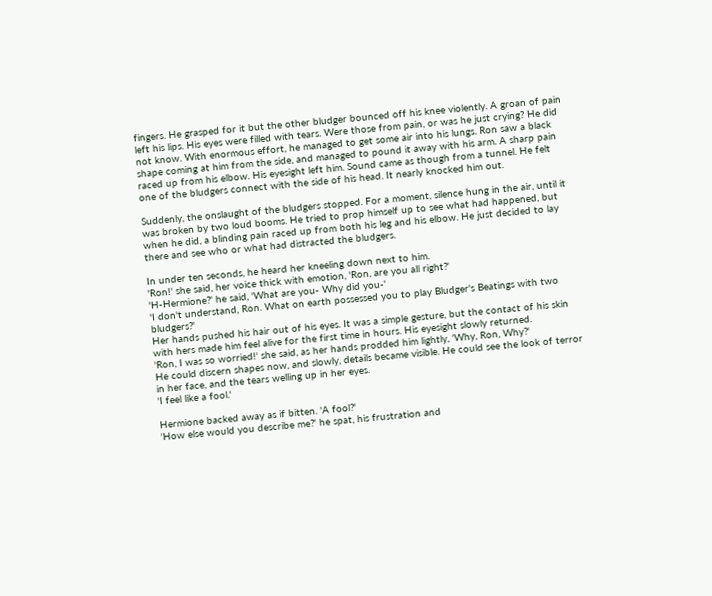fingers. He grasped for it but the other bludger bounced off his knee violently. A groan of pain left his lips. His eyes were filled with tears. Were those from pain, or was he just crying? He did not know. With enormous effort, he managed to get some air into his lungs. Ron saw a black shape coming at him from the side, and managed to pound it away with his arm. A sharp pain raced up from his elbow. His eyesight left him. Sound came as though from a tunnel. He felt one of the bludgers connect with the side of his head. It nearly knocked him out.

Suddenly, the onslaught of the bludgers stopped. For a moment, silence hung in the air, until it was broken by two loud booms. He tried to prop himself up to see what had happened, but when he did, a blinding pain raced up from both his leg and his elbow. He just decided to lay there and see who or what had distracted the bludgers.

In under ten seconds, he heard her kneeling down next to him.
'Ron!' she said, her voice thick with emotion, 'Ron, are you all right?'
'H-Hermione?' he said, 'What are you- Why did you-'
'I don't understand, Ron. What on earth possessed you to play Bludger's Beatings with two bludgers?'
Her hands pushed his hair out of his eyes. It was a simple gesture, but the contact of his skin with hers made him feel alive for the first time in hours. His eyesight slowly returned.
'Ron, I was so worried!' she said, as her hands prodded him lightly, 'Why, Ron, Why?'
He could discern shapes now, and slowly, details became visible. He could see the look of terror in her face, and the tears welling up in her eyes.
'I feel like a fool.'

Hermione backed away as if bitten. 'A fool?'
'How else would you describe me?' he spat, his frustration and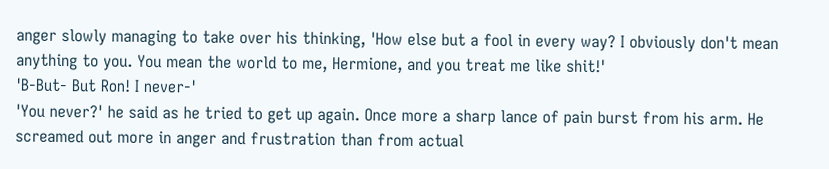anger slowly managing to take over his thinking, 'How else but a fool in every way? I obviously don't mean anything to you. You mean the world to me, Hermione, and you treat me like shit!'
'B-But- But Ron! I never-'
'You never?' he said as he tried to get up again. Once more a sharp lance of pain burst from his arm. He screamed out more in anger and frustration than from actual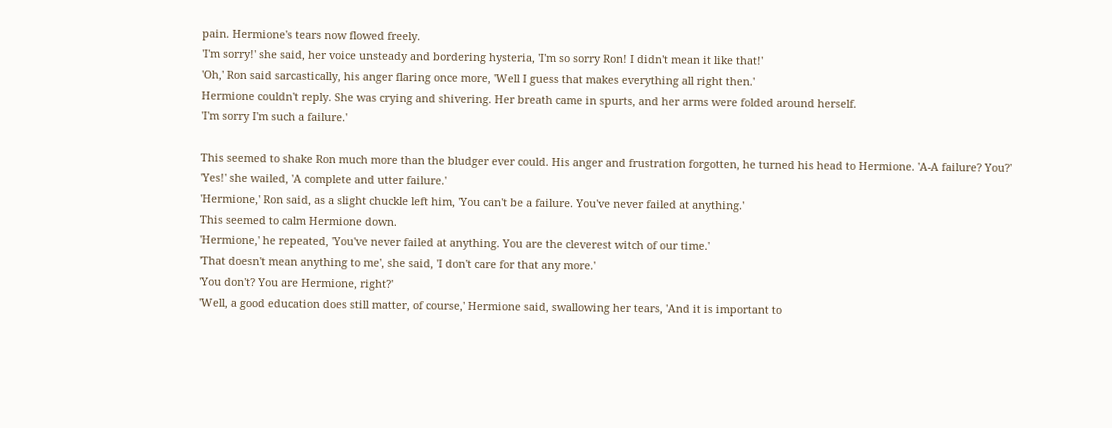pain. Hermione's tears now flowed freely.
'I'm sorry!' she said, her voice unsteady and bordering hysteria, 'I'm so sorry Ron! I didn't mean it like that!'
'Oh,' Ron said sarcastically, his anger flaring once more, 'Well I guess that makes everything all right then.'
Hermione couldn't reply. She was crying and shivering. Her breath came in spurts, and her arms were folded around herself.
'I'm sorry I'm such a failure.'

This seemed to shake Ron much more than the bludger ever could. His anger and frustration forgotten, he turned his head to Hermione. 'A-A failure? You?'
'Yes!' she wailed, 'A complete and utter failure.'
'Hermione,' Ron said, as a slight chuckle left him, 'You can't be a failure. You've never failed at anything.'
This seemed to calm Hermione down.
'Hermione,' he repeated, 'You've never failed at anything. You are the cleverest witch of our time.'
'That doesn't mean anything to me', she said, 'I don't care for that any more.'
'You don't? You are Hermione, right?'
'Well, a good education does still matter, of course,' Hermione said, swallowing her tears, 'And it is important to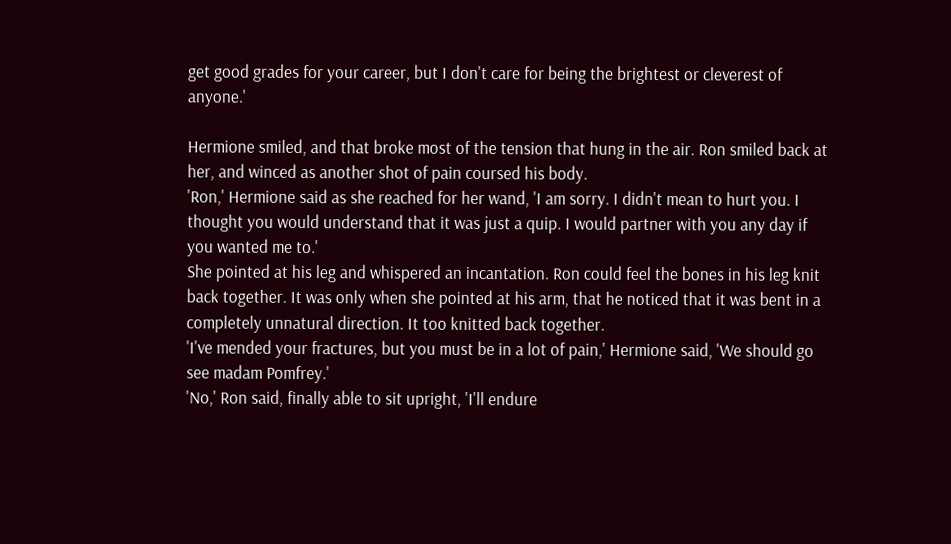get good grades for your career, but I don't care for being the brightest or cleverest of anyone.'

Hermione smiled, and that broke most of the tension that hung in the air. Ron smiled back at her, and winced as another shot of pain coursed his body.
'Ron,' Hermione said as she reached for her wand, 'I am sorry. I didn't mean to hurt you. I thought you would understand that it was just a quip. I would partner with you any day if you wanted me to.'
She pointed at his leg and whispered an incantation. Ron could feel the bones in his leg knit back together. It was only when she pointed at his arm, that he noticed that it was bent in a completely unnatural direction. It too knitted back together.
'I've mended your fractures, but you must be in a lot of pain,' Hermione said, 'We should go see madam Pomfrey.'
'No,' Ron said, finally able to sit upright, 'I'll endure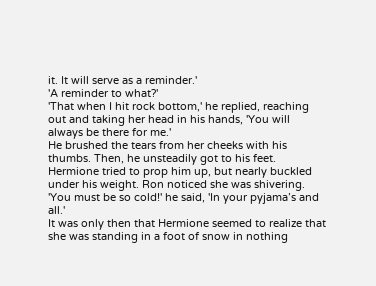it. It will serve as a reminder.'
'A reminder to what?'
'That when I hit rock bottom,' he replied, reaching out and taking her head in his hands, 'You will always be there for me.'
He brushed the tears from her cheeks with his thumbs. Then, he unsteadily got to his feet. Hermione tried to prop him up, but nearly buckled under his weight. Ron noticed she was shivering.
'You must be so cold!' he said, 'In your pyjama’s and all.'
It was only then that Hermione seemed to realize that she was standing in a foot of snow in nothing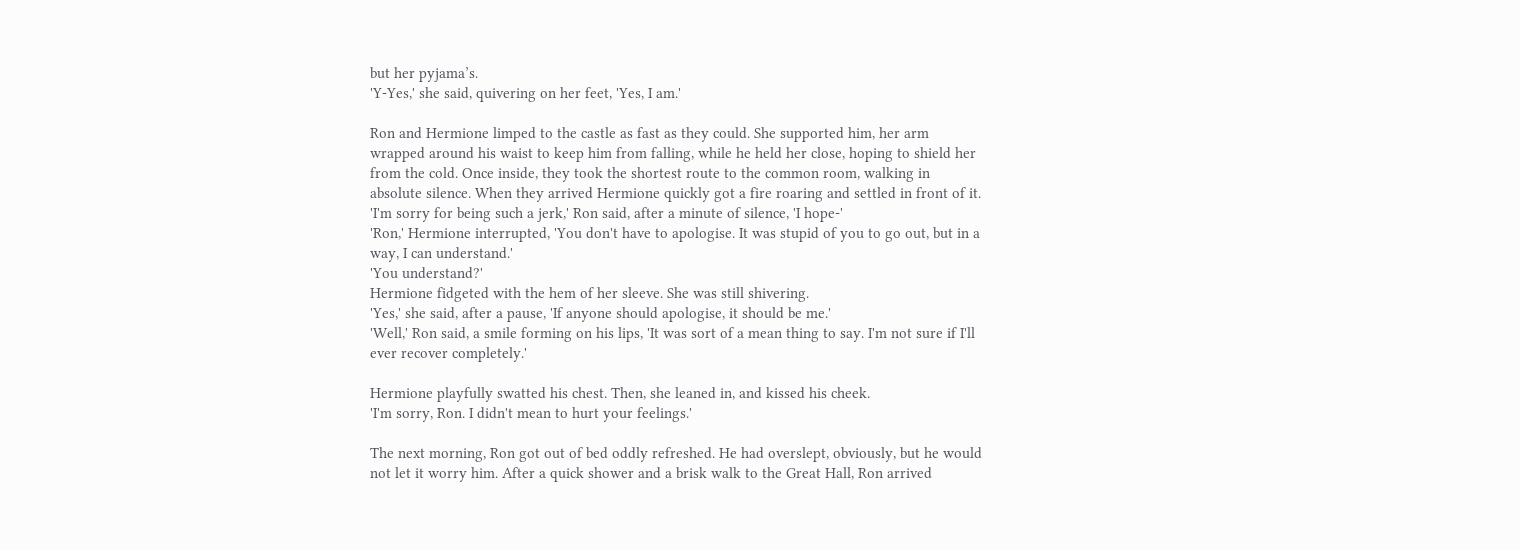but her pyjama’s.
'Y-Yes,' she said, quivering on her feet, 'Yes, I am.'

Ron and Hermione limped to the castle as fast as they could. She supported him, her arm wrapped around his waist to keep him from falling, while he held her close, hoping to shield her from the cold. Once inside, they took the shortest route to the common room, walking in absolute silence. When they arrived Hermione quickly got a fire roaring and settled in front of it.
'I'm sorry for being such a jerk,' Ron said, after a minute of silence, 'I hope-'
'Ron,' Hermione interrupted, 'You don't have to apologise. It was stupid of you to go out, but in a way, I can understand.'
'You understand?'
Hermione fidgeted with the hem of her sleeve. She was still shivering.
'Yes,' she said, after a pause, 'If anyone should apologise, it should be me.'
'Well,' Ron said, a smile forming on his lips, 'It was sort of a mean thing to say. I'm not sure if I'll ever recover completely.'

Hermione playfully swatted his chest. Then, she leaned in, and kissed his cheek.
'I'm sorry, Ron. I didn't mean to hurt your feelings.'

The next morning, Ron got out of bed oddly refreshed. He had overslept, obviously, but he would not let it worry him. After a quick shower and a brisk walk to the Great Hall, Ron arrived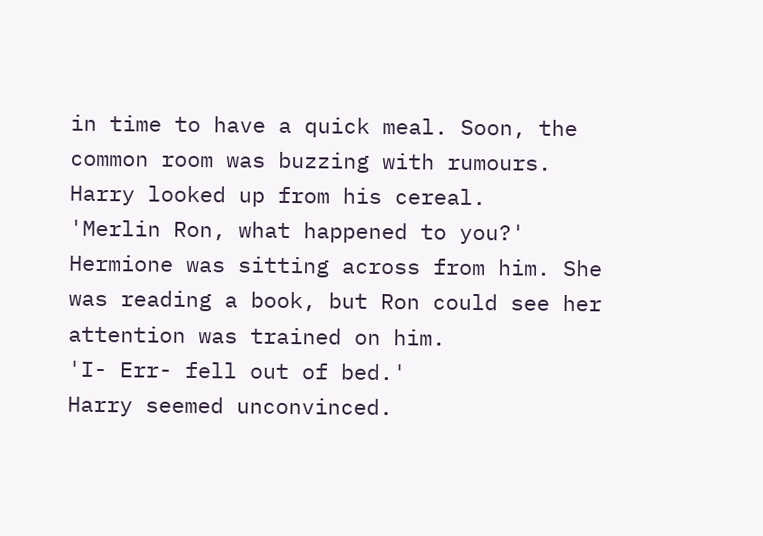in time to have a quick meal. Soon, the common room was buzzing with rumours. Harry looked up from his cereal.
'Merlin Ron, what happened to you?'
Hermione was sitting across from him. She was reading a book, but Ron could see her attention was trained on him.
'I- Err- fell out of bed.'
Harry seemed unconvinced.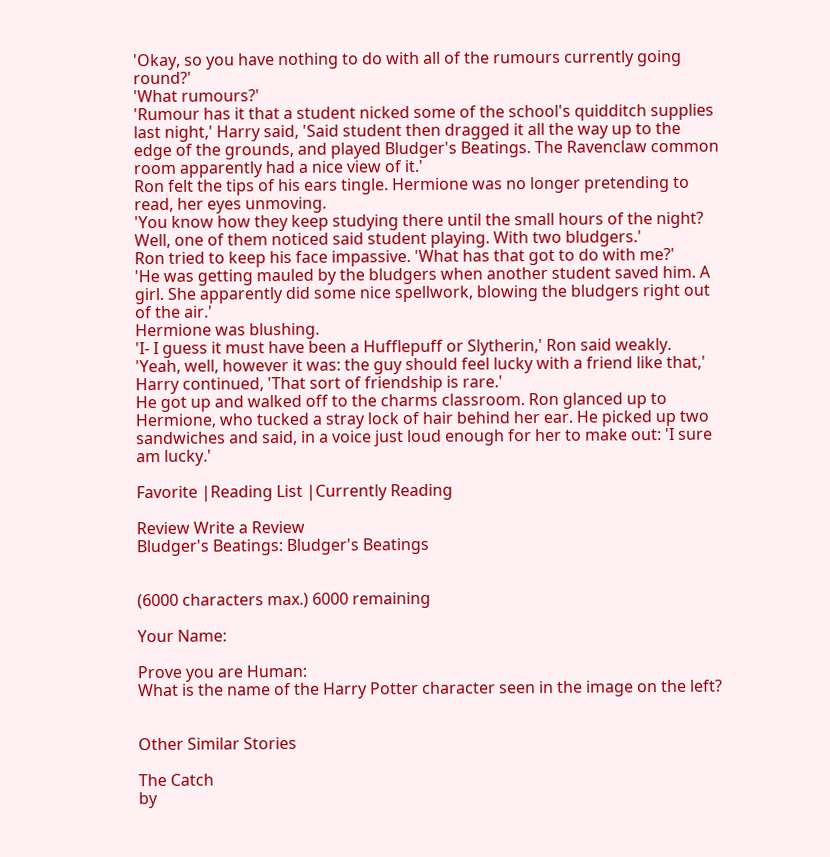'Okay, so you have nothing to do with all of the rumours currently going round?'
'What rumours?'
'Rumour has it that a student nicked some of the school's quidditch supplies last night,' Harry said, 'Said student then dragged it all the way up to the edge of the grounds, and played Bludger's Beatings. The Ravenclaw common room apparently had a nice view of it.'
Ron felt the tips of his ears tingle. Hermione was no longer pretending to read, her eyes unmoving.
'You know how they keep studying there until the small hours of the night? Well, one of them noticed said student playing. With two bludgers.'
Ron tried to keep his face impassive. 'What has that got to do with me?'
'He was getting mauled by the bludgers when another student saved him. A girl. She apparently did some nice spellwork, blowing the bludgers right out of the air.'
Hermione was blushing.
'I- I guess it must have been a Hufflepuff or Slytherin,' Ron said weakly.
'Yeah, well, however it was: the guy should feel lucky with a friend like that,' Harry continued, 'That sort of friendship is rare.'
He got up and walked off to the charms classroom. Ron glanced up to Hermione, who tucked a stray lock of hair behind her ear. He picked up two sandwiches and said, in a voice just loud enough for her to make out: 'I sure am lucky.'

Favorite |Reading List |Currently Reading

Review Write a Review
Bludger's Beatings: Bludger's Beatings


(6000 characters max.) 6000 remaining

Your Name:

Prove you are Human:
What is the name of the Harry Potter character seen in the image on the left?


Other Similar Stories

The Catch
by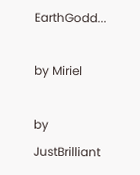EarthGodd...

by Miriel

by JustBrilliant